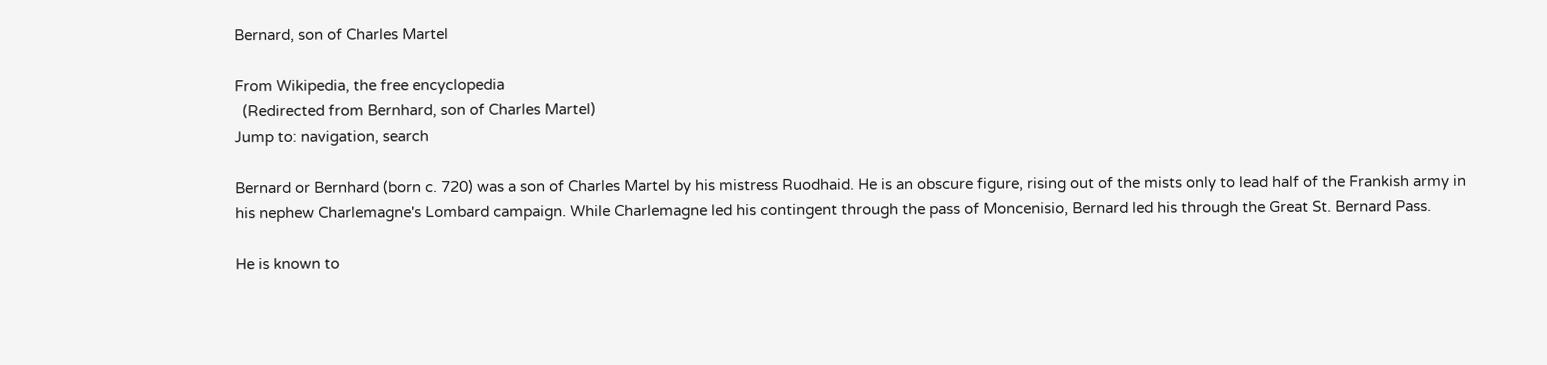Bernard, son of Charles Martel

From Wikipedia, the free encyclopedia
  (Redirected from Bernhard, son of Charles Martel)
Jump to: navigation, search

Bernard or Bernhard (born c. 720) was a son of Charles Martel by his mistress Ruodhaid. He is an obscure figure, rising out of the mists only to lead half of the Frankish army in his nephew Charlemagne's Lombard campaign. While Charlemagne led his contingent through the pass of Moncenisio, Bernard led his through the Great St. Bernard Pass.

He is known to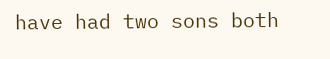have had two sons both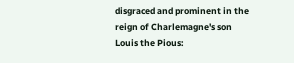disgraced and prominent in the reign of Charlemagne's son Louis the Pious: